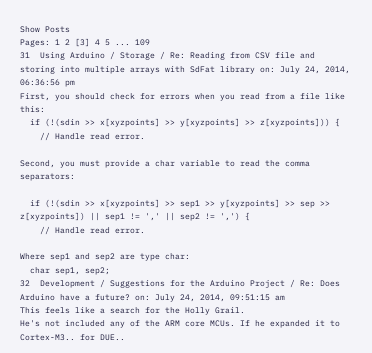Show Posts
Pages: 1 2 [3] 4 5 ... 109
31  Using Arduino / Storage / Re: Reading from CSV file and storing into multiple arrays with SdFat library on: July 24, 2014, 06:36:56 pm
First, you should check for errors when you read from a file like this:
  if (!(sdin >> x[xyzpoints] >> y[xyzpoints] >> z[xyzpoints])) {
    // Handle read error.

Second, you must provide a char variable to read the comma separators:

  if (!(sdin >> x[xyzpoints] >> sep1 >> y[xyzpoints] >> sep >> z[xyzpoints]) || sep1 != ',' || sep2 != ',') {
    // Handle read error.

Where sep1 and sep2 are type char:
  char sep1, sep2;
32  Development / Suggestions for the Arduino Project / Re: Does Arduino have a future? on: July 24, 2014, 09:51:15 am
This feels like a search for the Holly Grail.
He's not included any of the ARM core MCUs. If he expanded it to Cortex-M3.. for DUE..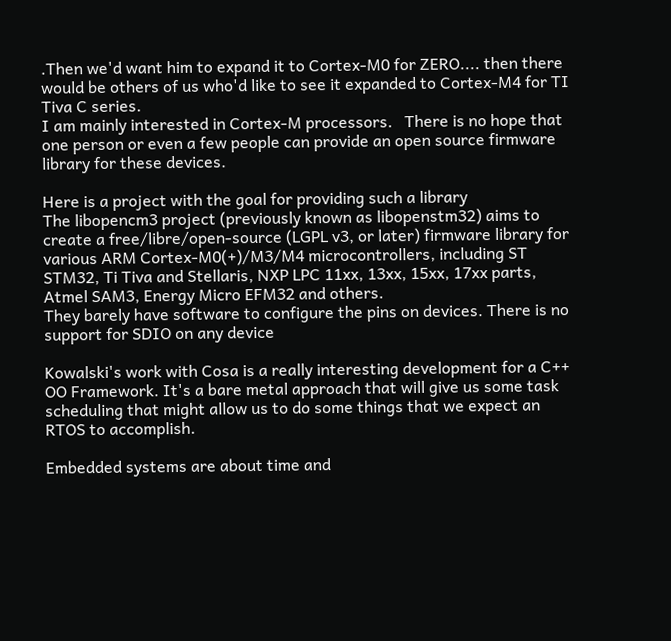.Then we'd want him to expand it to Cortex-M0 for ZERO.... then there would be others of us who'd like to see it expanded to Cortex-M4 for TI Tiva C series.
I am mainly interested in Cortex-M processors.   There is no hope that one person or even a few people can provide an open source firmware library for these devices.

Here is a project with the goal for providing such a library
The libopencm3 project (previously known as libopenstm32) aims to create a free/libre/open-source (LGPL v3, or later) firmware library for various ARM Cortex-M0(+)/M3/M4 microcontrollers, including ST STM32, Ti Tiva and Stellaris, NXP LPC 11xx, 13xx, 15xx, 17xx parts, Atmel SAM3, Energy Micro EFM32 and others.
They barely have software to configure the pins on devices. There is no support for SDIO on any device

Kowalski's work with Cosa is a really interesting development for a C++ OO Framework. It's a bare metal approach that will give us some task scheduling that might allow us to do some things that we expect an RTOS to accomplish.

Embedded systems are about time and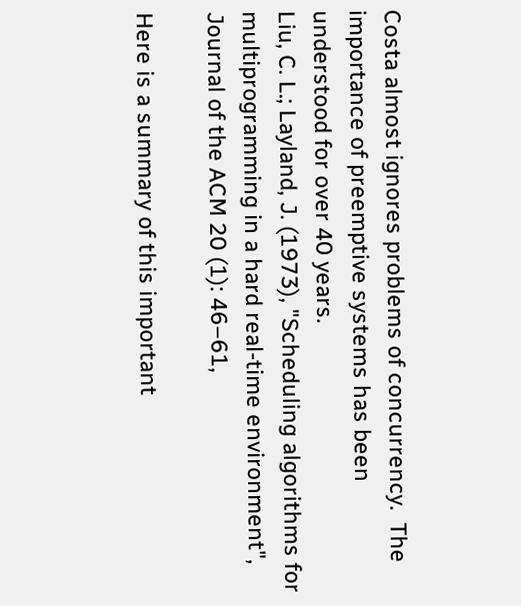Costa almost ignores problems of concurrency.  The importance of preemptive systems has been understood for over 40 years.
Liu, C. L.; Layland, J. (1973), "Scheduling algorithms for multiprogramming in a hard real-time environment", Journal of the ACM 20 (1): 46–61,

Here is a summary of this important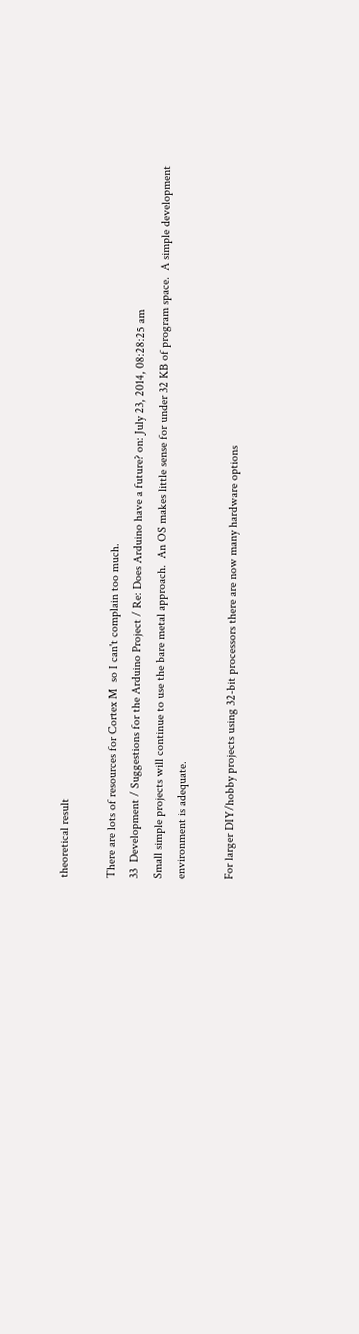theoretical result

There are lots of resources for Cortex M  so I can't complain too much.
33  Development / Suggestions for the Arduino Project / Re: Does Arduino have a future? on: July 23, 2014, 08:28:25 am
Small simple projects will continue to use the bare metal approach.  An OS makes little sense for under 32 KB of program space.  A simple development environment is adequate.

For larger DIY/hobby projects using 32-bit processors there are now many hardware options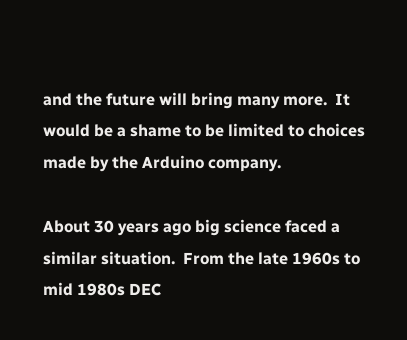and the future will bring many more.  It would be a shame to be limited to choices made by the Arduino company.

About 30 years ago big science faced a similar situation.  From the late 1960s to mid 1980s DEC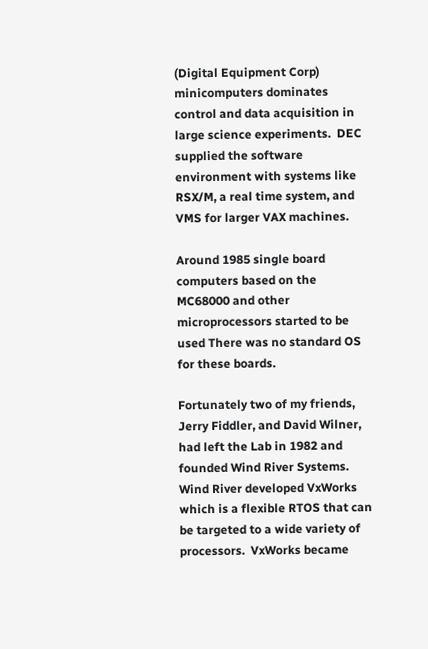(Digital Equipment Corp)  minicomputers dominates control and data acquisition in large science experiments.  DEC supplied the software environment with systems like RSX/M, a real time system, and VMS for larger VAX machines.

Around 1985 single board computers based on the MC68000 and other microprocessors started to be used There was no standard OS for these boards.

Fortunately two of my friends, Jerry Fiddler, and David Wilner, had left the Lab in 1982 and founded Wind River Systems.  Wind River developed VxWorks which is a flexible RTOS that can be targeted to a wide variety of processors.  VxWorks became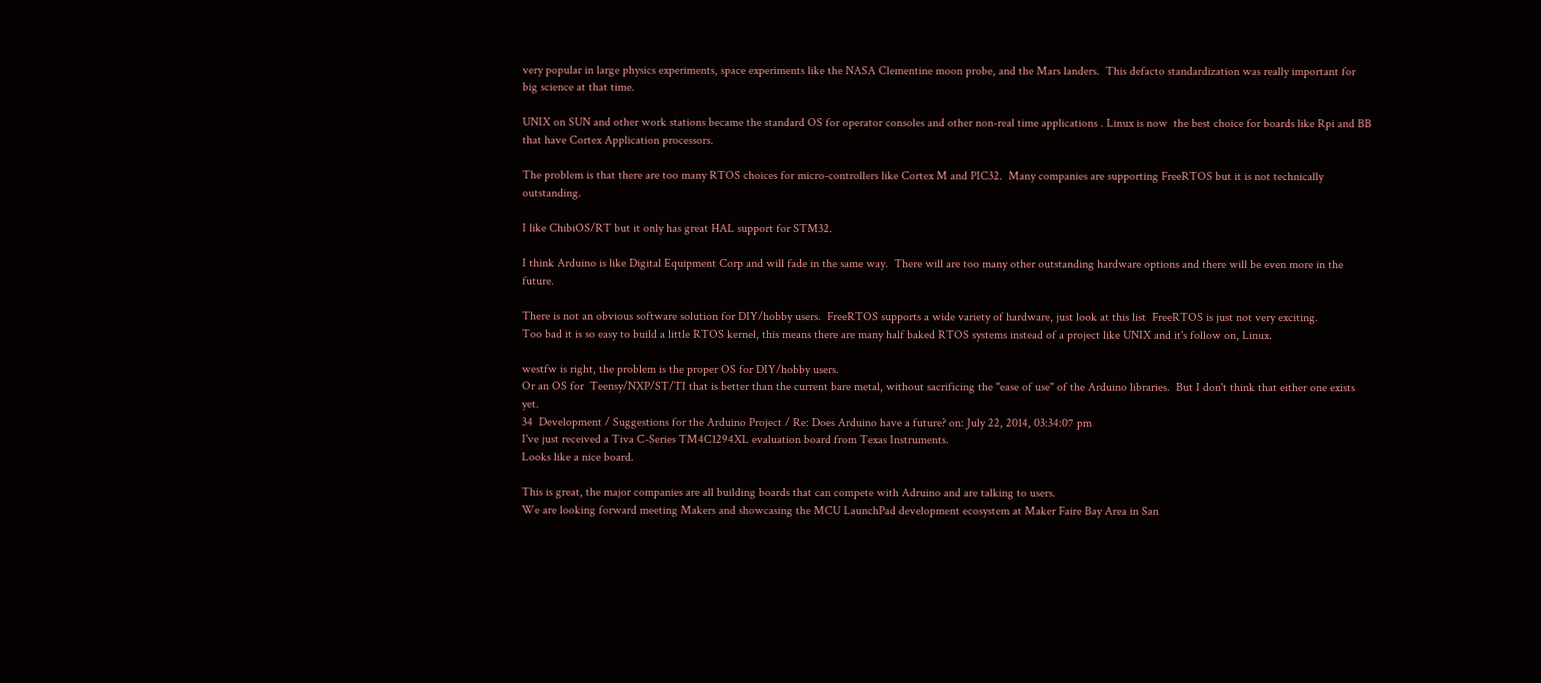very popular in large physics experiments, space experiments like the NASA Clementine moon probe, and the Mars landers.  This defacto standardization was really important for big science at that time.

UNIX on SUN and other work stations became the standard OS for operator consoles and other non-real time applications . Linux is now  the best choice for boards like Rpi and BB that have Cortex Application processors.

The problem is that there are too many RTOS choices for micro-controllers like Cortex M and PIC32.  Many companies are supporting FreeRTOS but it is not technically outstanding.

I like ChibiOS/RT but it only has great HAL support for STM32.

I think Arduino is like Digital Equipment Corp and will fade in the same way.  There will are too many other outstanding hardware options and there will be even more in the future.

There is not an obvious software solution for DIY/hobby users.  FreeRTOS supports a wide variety of hardware, just look at this list  FreeRTOS is just not very exciting.
Too bad it is so easy to build a little RTOS kernel, this means there are many half baked RTOS systems instead of a project like UNIX and it's follow on, Linux.

westfw is right, the problem is the proper OS for DIY/hobby users.
Or an OS for  Teensy/NXP/ST/TI that is better than the current bare metal, without sacrificing the "ease of use" of the Arduino libraries.  But I don't think that either one exists yet.
34  Development / Suggestions for the Arduino Project / Re: Does Arduino have a future? on: July 22, 2014, 03:34:07 pm
I've just received a Tiva C-Series TM4C1294XL evaluation board from Texas Instruments.
Looks like a nice board.

This is great, the major companies are all building boards that can compete with Adruino and are talking to users.
We are looking forward meeting Makers and showcasing the MCU LaunchPad development ecosystem at Maker Faire Bay Area in San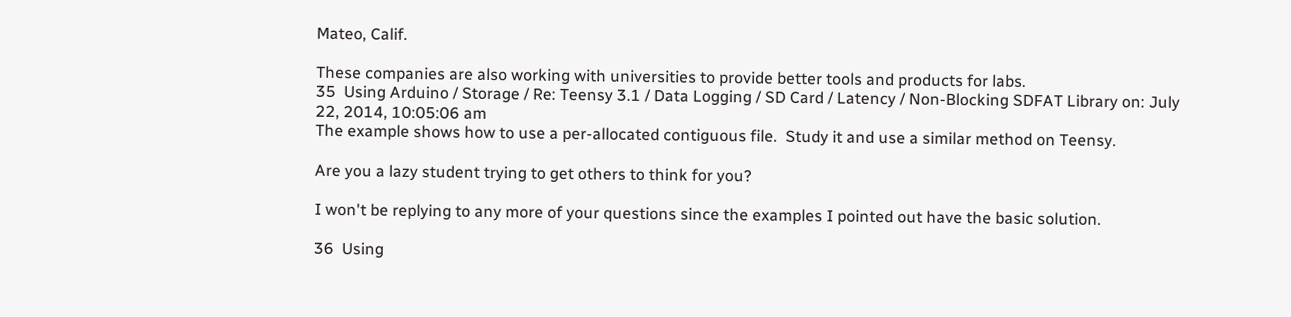Mateo, Calif.

These companies are also working with universities to provide better tools and products for labs.
35  Using Arduino / Storage / Re: Teensy 3.1 / Data Logging / SD Card / Latency / Non-Blocking SDFAT Library on: July 22, 2014, 10:05:06 am
The example shows how to use a per-allocated contiguous file.  Study it and use a similar method on Teensy.

Are you a lazy student trying to get others to think for you?

I won't be replying to any more of your questions since the examples I pointed out have the basic solution.

36  Using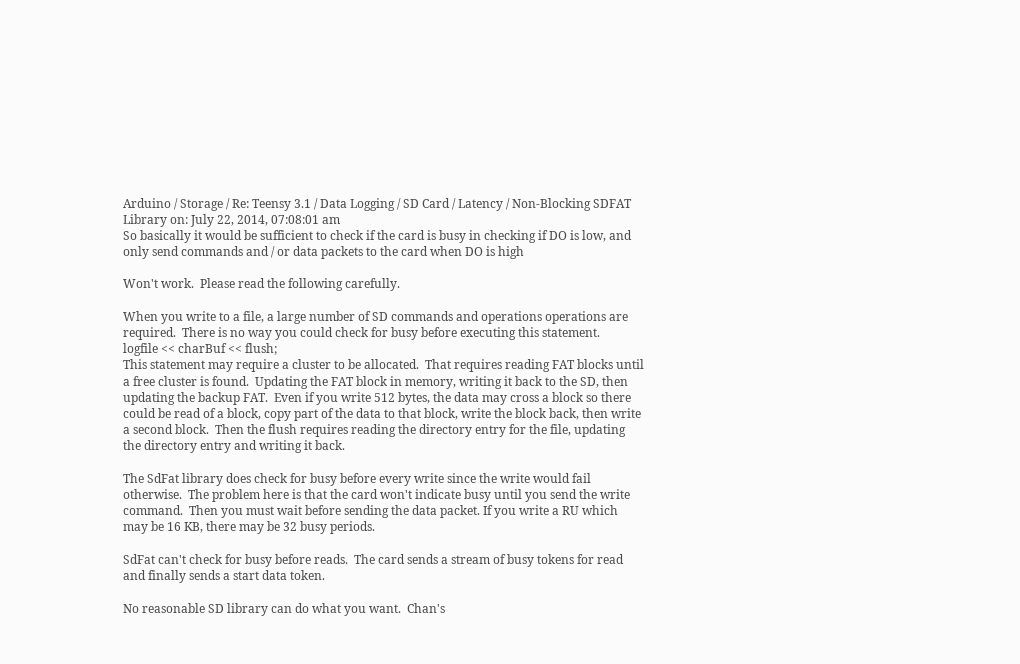Arduino / Storage / Re: Teensy 3.1 / Data Logging / SD Card / Latency / Non-Blocking SDFAT Library on: July 22, 2014, 07:08:01 am
So basically it would be sufficient to check if the card is busy in checking if DO is low, and only send commands and / or data packets to the card when DO is high

Won't work.  Please read the following carefully.

When you write to a file, a large number of SD commands and operations operations are required.  There is no way you could check for busy before executing this statement.
logfile << charBuf << flush;
This statement may require a cluster to be allocated.  That requires reading FAT blocks until a free cluster is found.  Updating the FAT block in memory, writing it back to the SD, then updating the backup FAT.  Even if you write 512 bytes, the data may cross a block so there could be read of a block, copy part of the data to that block, write the block back, then write a second block.  Then the flush requires reading the directory entry for the file, updating the directory entry and writing it back.

The SdFat library does check for busy before every write since the write would fail otherwise.  The problem here is that the card won't indicate busy until you send the write command.  Then you must wait before sending the data packet. If you write a RU which may be 16 KB, there may be 32 busy periods.

SdFat can't check for busy before reads.  The card sends a stream of busy tokens for read and finally sends a start data token.

No reasonable SD library can do what you want.  Chan's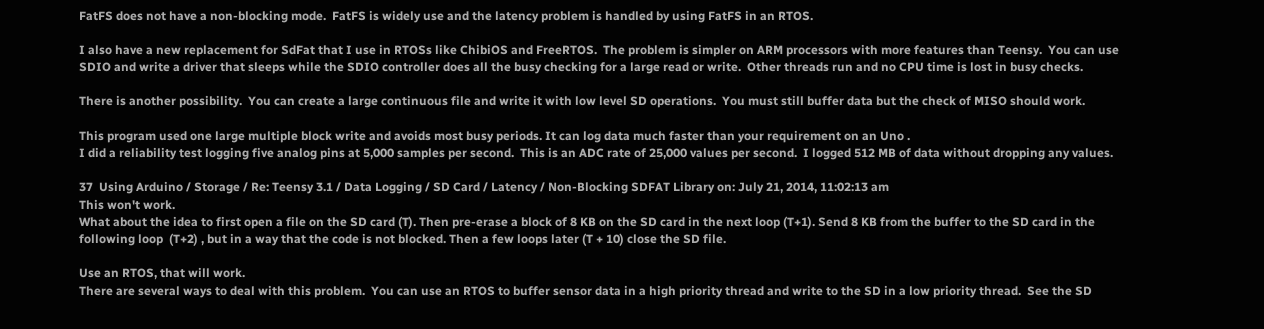FatFS does not have a non-blocking mode.  FatFS is widely use and the latency problem is handled by using FatFS in an RTOS.

I also have a new replacement for SdFat that I use in RTOSs like ChibiOS and FreeRTOS.  The problem is simpler on ARM processors with more features than Teensy.  You can use SDIO and write a driver that sleeps while the SDIO controller does all the busy checking for a large read or write.  Other threads run and no CPU time is lost in busy checks.

There is another possibility.  You can create a large continuous file and write it with low level SD operations.  You must still buffer data but the check of MISO should work.

This program used one large multiple block write and avoids most busy periods. It can log data much faster than your requirement on an Uno .
I did a reliability test logging five analog pins at 5,000 samples per second.  This is an ADC rate of 25,000 values per second.  I logged 512 MB of data without dropping any values.

37  Using Arduino / Storage / Re: Teensy 3.1 / Data Logging / SD Card / Latency / Non-Blocking SDFAT Library on: July 21, 2014, 11:02:13 am
This won't work.
What about the idea to first open a file on the SD card (T). Then pre-erase a block of 8 KB on the SD card in the next loop (T+1). Send 8 KB from the buffer to the SD card in the following loop  (T+2) , but in a way that the code is not blocked. Then a few loops later (T + 10) close the SD file.

Use an RTOS, that will work.
There are several ways to deal with this problem.  You can use an RTOS to buffer sensor data in a high priority thread and write to the SD in a low priority thread.  See the SD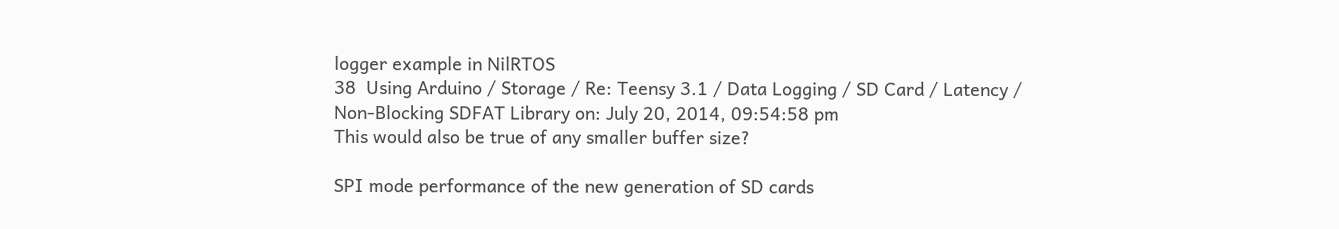logger example in NilRTOS
38  Using Arduino / Storage / Re: Teensy 3.1 / Data Logging / SD Card / Latency / Non-Blocking SDFAT Library on: July 20, 2014, 09:54:58 pm
This would also be true of any smaller buffer size?

SPI mode performance of the new generation of SD cards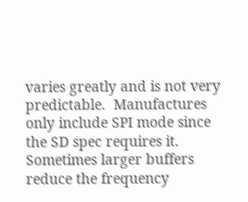varies greatly and is not very predictable.  Manufactures only include SPI mode since the SD spec requires it.  Sometimes larger buffers reduce the frequency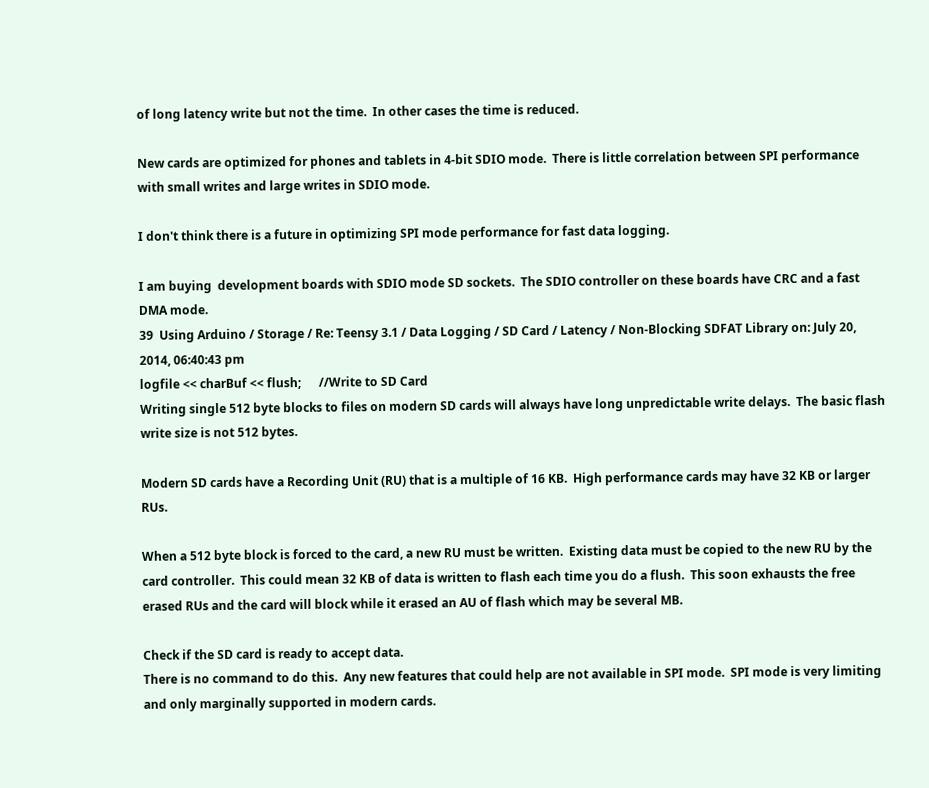of long latency write but not the time.  In other cases the time is reduced.

New cards are optimized for phones and tablets in 4-bit SDIO mode.  There is little correlation between SPI performance with small writes and large writes in SDIO mode.

I don't think there is a future in optimizing SPI mode performance for fast data logging.

I am buying  development boards with SDIO mode SD sockets.  The SDIO controller on these boards have CRC and a fast DMA mode.
39  Using Arduino / Storage / Re: Teensy 3.1 / Data Logging / SD Card / Latency / Non-Blocking SDFAT Library on: July 20, 2014, 06:40:43 pm
logfile << charBuf << flush;      //Write to SD Card
Writing single 512 byte blocks to files on modern SD cards will always have long unpredictable write delays.  The basic flash write size is not 512 bytes.

Modern SD cards have a Recording Unit (RU) that is a multiple of 16 KB.  High performance cards may have 32 KB or larger RUs.

When a 512 byte block is forced to the card, a new RU must be written.  Existing data must be copied to the new RU by the card controller.  This could mean 32 KB of data is written to flash each time you do a flush.  This soon exhausts the free erased RUs and the card will block while it erased an AU of flash which may be several MB.

Check if the SD card is ready to accept data.
There is no command to do this.  Any new features that could help are not available in SPI mode.  SPI mode is very limiting and only marginally supported in modern cards.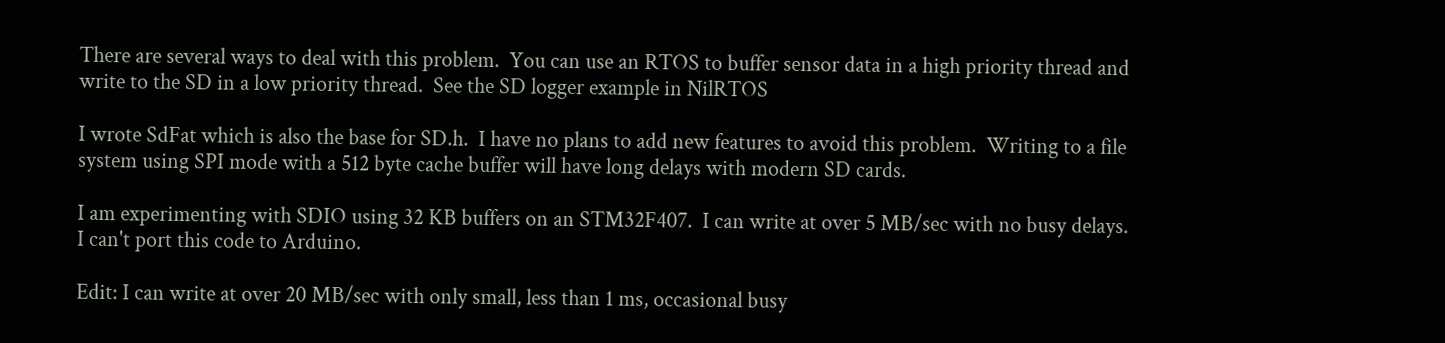There are several ways to deal with this problem.  You can use an RTOS to buffer sensor data in a high priority thread and write to the SD in a low priority thread.  See the SD logger example in NilRTOS

I wrote SdFat which is also the base for SD.h.  I have no plans to add new features to avoid this problem.  Writing to a file system using SPI mode with a 512 byte cache buffer will have long delays with modern SD cards.

I am experimenting with SDIO using 32 KB buffers on an STM32F407.  I can write at over 5 MB/sec with no busy delays.  I can't port this code to Arduino.

Edit: I can write at over 20 MB/sec with only small, less than 1 ms, occasional busy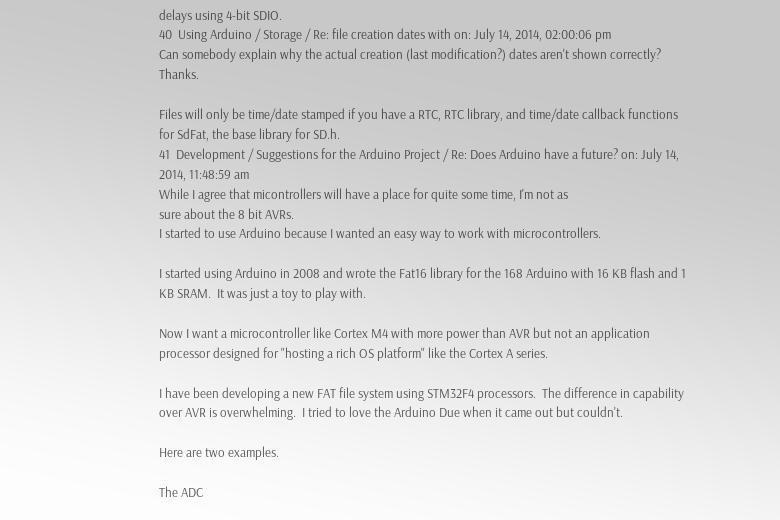delays using 4-bit SDIO.
40  Using Arduino / Storage / Re: file creation dates with on: July 14, 2014, 02:00:06 pm
Can somebody explain why the actual creation (last modification?) dates aren't shown correctly? Thanks.

Files will only be time/date stamped if you have a RTC, RTC library, and time/date callback functions for SdFat, the base library for SD.h.
41  Development / Suggestions for the Arduino Project / Re: Does Arduino have a future? on: July 14, 2014, 11:48:59 am
While I agree that micontrollers will have a place for quite some time, I'm not as
sure about the 8 bit AVRs.
I started to use Arduino because I wanted an easy way to work with microcontrollers.

I started using Arduino in 2008 and wrote the Fat16 library for the 168 Arduino with 16 KB flash and 1 KB SRAM.  It was just a toy to play with.

Now I want a microcontroller like Cortex M4 with more power than AVR but not an application processor designed for "hosting a rich OS platform" like the Cortex A series.

I have been developing a new FAT file system using STM32F4 processors.  The difference in capability over AVR is overwhelming.  I tried to love the Arduino Due when it came out but couldn't.

Here are two examples.

The ADC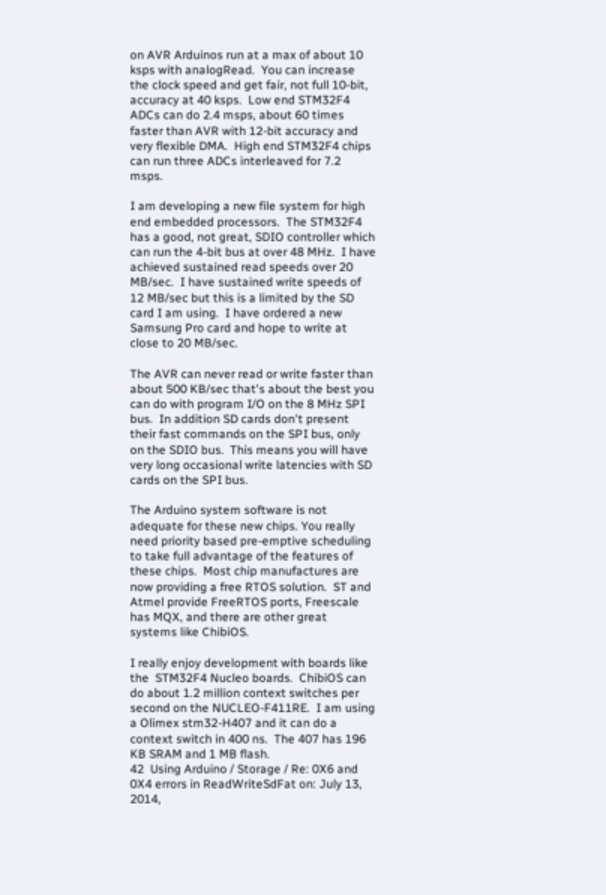on AVR Arduinos run at a max of about 10 ksps with analogRead.  You can increase the clock speed and get fair, not full 10-bit, accuracy at 40 ksps.  Low end STM32F4 ADCs can do 2.4 msps, about 60 times faster than AVR with 12-bit accuracy and very flexible DMA.  High end STM32F4 chips can run three ADCs interleaved for 7.2 msps.

I am developing a new file system for high end embedded processors.  The STM32F4 has a good, not great, SDIO controller which can run the 4-bit bus at over 48 MHz.  I have achieved sustained read speeds over 20 MB/sec.  I have sustained write speeds of 12 MB/sec but this is a limited by the SD card I am using.  I have ordered a new Samsung Pro card and hope to write at close to 20 MB/sec.

The AVR can never read or write faster than about 500 KB/sec that's about the best you can do with program I/O on the 8 MHz SPI bus.  In addition SD cards don't present their fast commands on the SPI bus, only on the SDIO bus.  This means you will have very long occasional write latencies with SD cards on the SPI bus.

The Arduino system software is not adequate for these new chips. You really need priority based pre-emptive scheduling to take full advantage of the features of these chips.  Most chip manufactures are now providing a free RTOS solution.  ST and Atmel provide FreeRTOS ports, Freescale has MQX, and there are other great systems like ChibiOS.

I really enjoy development with boards like the  STM32F4 Nucleo boards.  ChibiOS can do about 1.2 million context switches per second on the NUCLEO-F411RE.  I am using a Olimex stm32-H407 and it can do a context switch in 400 ns.  The 407 has 196 KB SRAM and 1 MB flash.
42  Using Arduino / Storage / Re: 0X6 and 0X4 errors in ReadWriteSdFat on: July 13, 2014,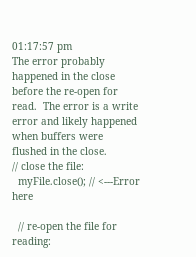01:17:57 pm
The error probably happened in the close before the re-open for read.  The error is a write error and likely happened when buffers were flushed in the close.
// close the file:
  myFile.close(); // <---Error here

  // re-open the file for reading: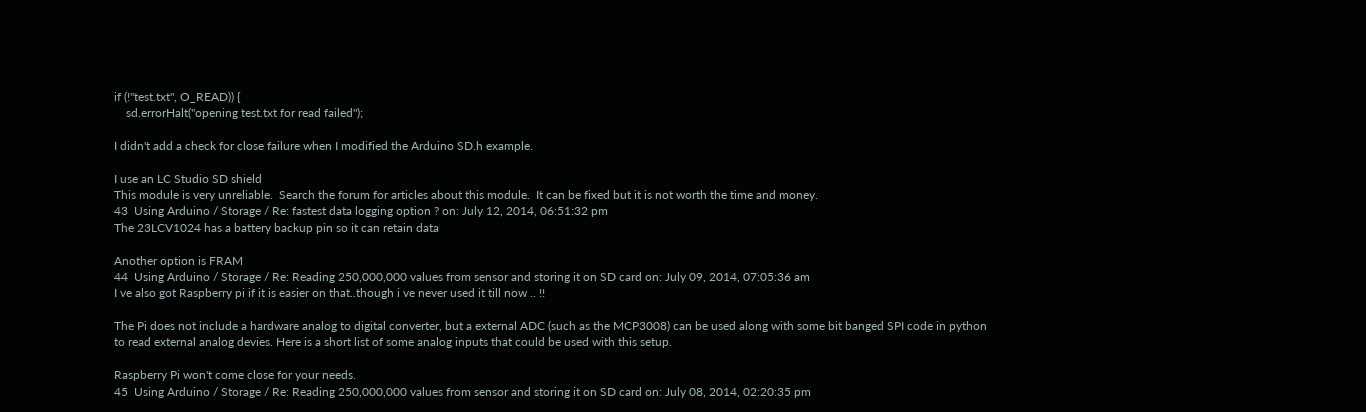if (!"test.txt", O_READ)) {
    sd.errorHalt("opening test.txt for read failed");

I didn't add a check for close failure when I modified the Arduino SD.h example.

I use an LC Studio SD shield
This module is very unreliable.  Search the forum for articles about this module.  It can be fixed but it is not worth the time and money.
43  Using Arduino / Storage / Re: fastest data logging option ? on: July 12, 2014, 06:51:32 pm
The 23LCV1024 has a battery backup pin so it can retain data

Another option is FRAM
44  Using Arduino / Storage / Re: Reading 250,000,000 values from sensor and storing it on SD card on: July 09, 2014, 07:05:36 am
I ve also got Raspberry pi if it is easier on that..though i ve never used it till now .. !!

The Pi does not include a hardware analog to digital converter, but a external ADC (such as the MCP3008) can be used along with some bit banged SPI code in python to read external analog devies. Here is a short list of some analog inputs that could be used with this setup.

Raspberry Pi won't come close for your needs.
45  Using Arduino / Storage / Re: Reading 250,000,000 values from sensor and storing it on SD card on: July 08, 2014, 02:20:35 pm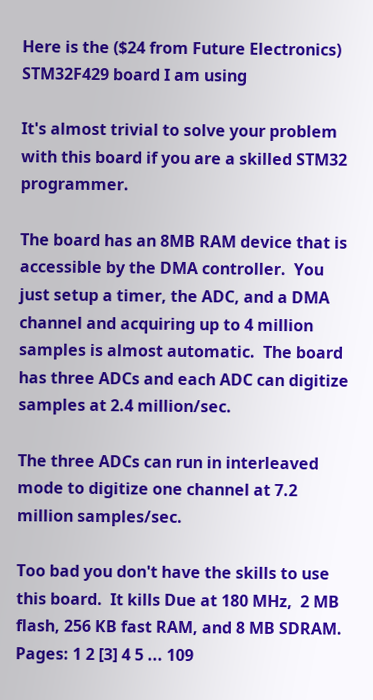Here is the ($24 from Future Electronics)  STM32F429 board I am using

It's almost trivial to solve your problem with this board if you are a skilled STM32 programmer.

The board has an 8MB RAM device that is accessible by the DMA controller.  You just setup a timer, the ADC, and a DMA channel and acquiring up to 4 million samples is almost automatic.  The board has three ADCs and each ADC can digitize samples at 2.4 million/sec.

The three ADCs can run in interleaved mode to digitize one channel at 7.2 million samples/sec.

Too bad you don't have the skills to use this board.  It kills Due at 180 MHz,  2 MB flash, 256 KB fast RAM, and 8 MB SDRAM.
Pages: 1 2 [3] 4 5 ... 109